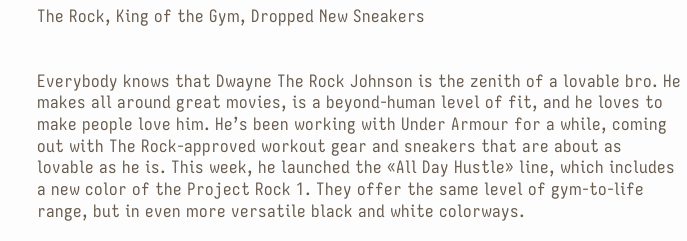The Rock, King of the Gym, Dropped New Sneakers


Everybody knows that Dwayne The Rock Johnson is the zenith of a lovable bro. He makes all around great movies, is a beyond-human level of fit, and he loves to make people love him. He’s been working with Under Armour for a while, coming out with The Rock-approved workout gear and sneakers that are about as lovable as he is. This week, he launched the «All Day Hustle» line, which includes a new color of the Project Rock 1. They offer the same level of gym-to-life range, but in even more versatile black and white colorways.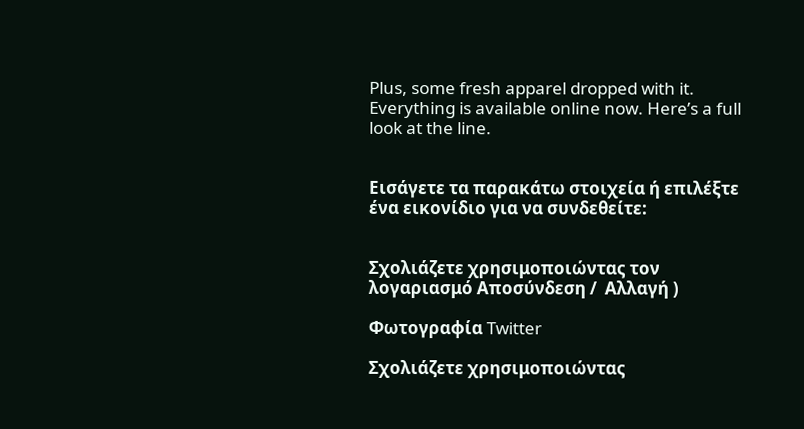Plus, some fresh apparel dropped with it. Everything is available online now. Here’s a full look at the line.


Εισάγετε τα παρακάτω στοιχεία ή επιλέξτε ένα εικονίδιο για να συνδεθείτε:


Σχολιάζετε χρησιμοποιώντας τον λογαριασμό Αποσύνδεση /  Αλλαγή )

Φωτογραφία Twitter

Σχολιάζετε χρησιμοποιώντας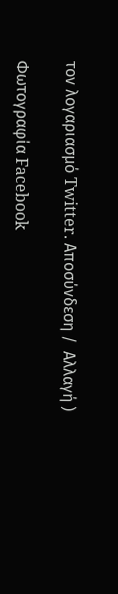τον λογαριασμό Twitter. Αποσύνδεση /  Αλλαγή )

Φωτογραφία Facebook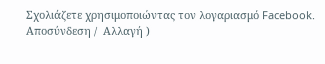Σχολιάζετε χρησιμοποιώντας τον λογαριασμό Facebook. Αποσύνδεση /  Αλλαγή )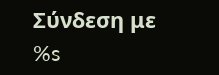Σύνδεση με %s